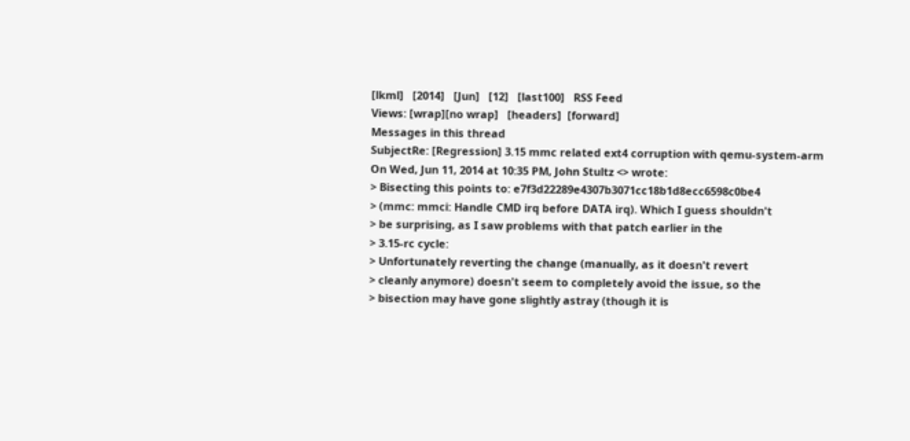[lkml]   [2014]   [Jun]   [12]   [last100]   RSS Feed
Views: [wrap][no wrap]   [headers]  [forward]
Messages in this thread
SubjectRe: [Regression] 3.15 mmc related ext4 corruption with qemu-system-arm
On Wed, Jun 11, 2014 at 10:35 PM, John Stultz <> wrote:
> Bisecting this points to: e7f3d22289e4307b3071cc18b1d8ecc6598c0be4
> (mmc: mmci: Handle CMD irq before DATA irq). Which I guess shouldn't
> be surprising, as I saw problems with that patch earlier in the
> 3.15-rc cycle:
> Unfortunately reverting the change (manually, as it doesn't revert
> cleanly anymore) doesn't seem to completely avoid the issue, so the
> bisection may have gone slightly astray (though it is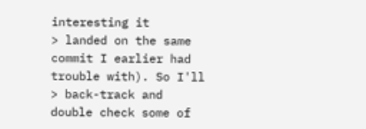interesting it
> landed on the same commit I earlier had trouble with). So I'll
> back-track and double check some of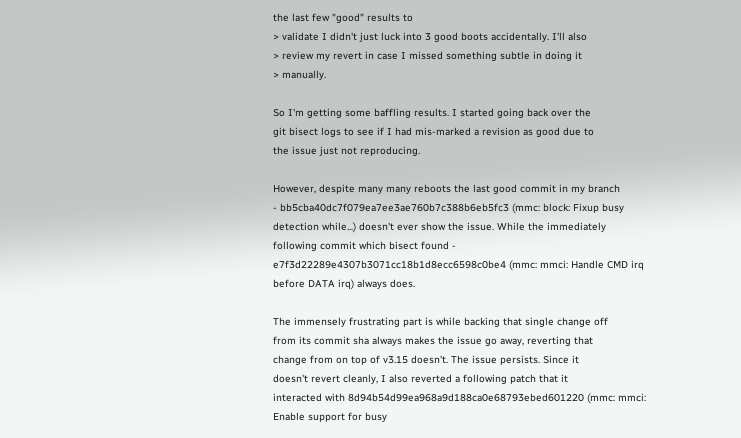the last few "good" results to
> validate I didn't just luck into 3 good boots accidentally. I'll also
> review my revert in case I missed something subtle in doing it
> manually.

So I'm getting some baffling results. I started going back over the
git bisect logs to see if I had mis-marked a revision as good due to
the issue just not reproducing.

However, despite many many reboots the last good commit in my branch
- bb5cba40dc7f079ea7ee3ae760b7c388b6eb5fc3 (mmc: block: Fixup busy
detection while...) doesn't ever show the issue. While the immediately
following commit which bisect found -
e7f3d22289e4307b3071cc18b1d8ecc6598c0be4 (mmc: mmci: Handle CMD irq
before DATA irq) always does.

The immensely frustrating part is while backing that single change off
from its commit sha always makes the issue go away, reverting that
change from on top of v3.15 doesn't. The issue persists. Since it
doesn't revert cleanly, I also reverted a following patch that it
interacted with 8d94b54d99ea968a9d188ca0e68793ebed601220 (mmc: mmci:
Enable support for busy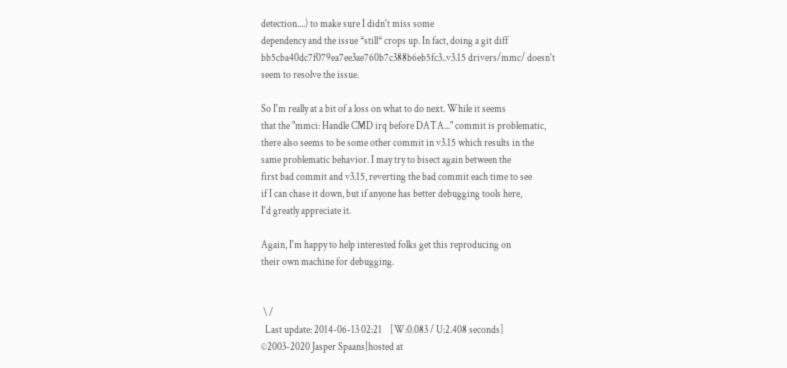detection....) to make sure I didn't miss some
dependency and the issue *still* crops up. In fact, doing a git diff
bb5cba40dc7f079ea7ee3ae760b7c388b6eb5fc3..v3.15 drivers/mmc/ doesn't
seem to resolve the issue.

So I'm really at a bit of a loss on what to do next. While it seems
that the "mmci: Handle CMD irq before DATA..." commit is problematic,
there also seems to be some other commit in v3.15 which results in the
same problematic behavior. I may try to bisect again between the
first bad commit and v3.15, reverting the bad commit each time to see
if I can chase it down, but if anyone has better debugging tools here,
I'd greatly appreciate it.

Again, I'm happy to help interested folks get this reproducing on
their own machine for debugging.


 \ /
  Last update: 2014-06-13 02:21    [W:0.083 / U:2.408 seconds]
©2003-2020 Jasper Spaans|hosted at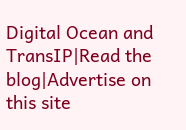Digital Ocean and TransIP|Read the blog|Advertise on this site